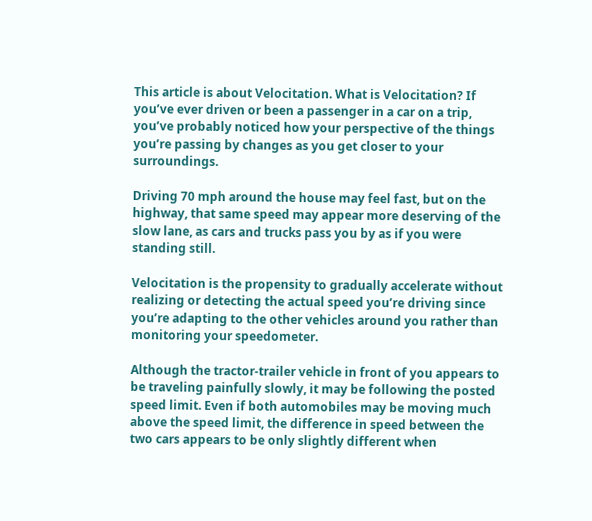This article is about Velocitation. What is Velocitation? If you’ve ever driven or been a passenger in a car on a trip, you’ve probably noticed how your perspective of the things you’re passing by changes as you get closer to your surroundings.

Driving 70 mph around the house may feel fast, but on the highway, that same speed may appear more deserving of the slow lane, as cars and trucks pass you by as if you were standing still.

Velocitation is the propensity to gradually accelerate without realizing or detecting the actual speed you’re driving since you’re adapting to the other vehicles around you rather than monitoring your speedometer.

Although the tractor-trailer vehicle in front of you appears to be traveling painfully slowly, it may be following the posted speed limit. Even if both automobiles may be moving much above the speed limit, the difference in speed between the two cars appears to be only slightly different when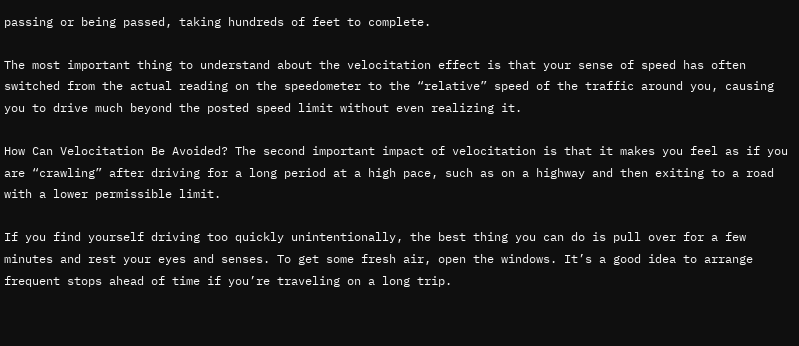passing or being passed, taking hundreds of feet to complete.

The most important thing to understand about the velocitation effect is that your sense of speed has often switched from the actual reading on the speedometer to the “relative” speed of the traffic around you, causing you to drive much beyond the posted speed limit without even realizing it.

How Can Velocitation Be Avoided? The second important impact of velocitation is that it makes you feel as if you are “crawling” after driving for a long period at a high pace, such as on a highway and then exiting to a road with a lower permissible limit.

If you find yourself driving too quickly unintentionally, the best thing you can do is pull over for a few minutes and rest your eyes and senses. To get some fresh air, open the windows. It’s a good idea to arrange frequent stops ahead of time if you’re traveling on a long trip.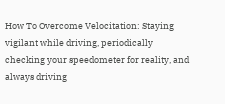How To Overcome Velocitation: Staying vigilant while driving, periodically checking your speedometer for reality, and always driving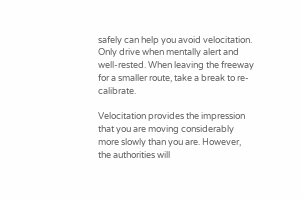safely can help you avoid velocitation. Only drive when mentally alert and well-rested. When leaving the freeway for a smaller route, take a break to re-calibrate.

Velocitation provides the impression that you are moving considerably more slowly than you are. However, the authorities will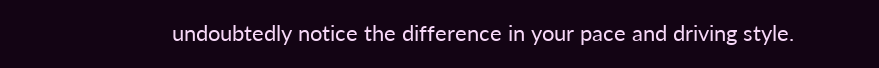undoubtedly notice the difference in your pace and driving style.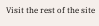Visit the rest of the site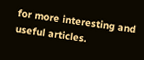for more interesting and useful articles.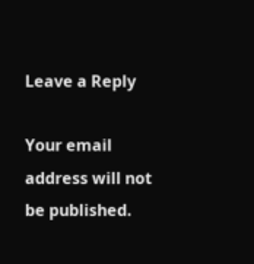Leave a Reply

Your email address will not be published.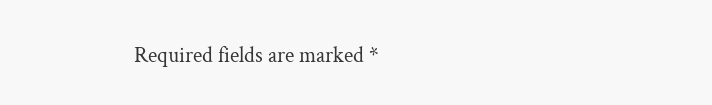Required fields are marked *